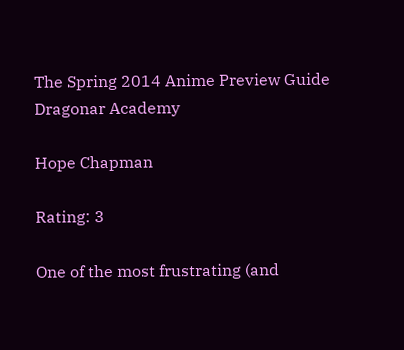The Spring 2014 Anime Preview Guide
Dragonar Academy

Hope Chapman

Rating: 3

One of the most frustrating (and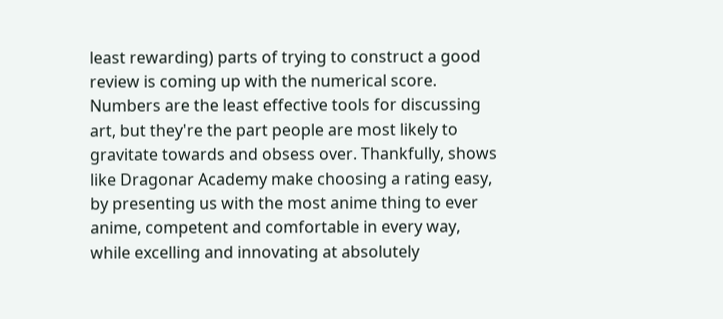least rewarding) parts of trying to construct a good review is coming up with the numerical score. Numbers are the least effective tools for discussing art, but they're the part people are most likely to gravitate towards and obsess over. Thankfully, shows like Dragonar Academy make choosing a rating easy, by presenting us with the most anime thing to ever anime, competent and comfortable in every way, while excelling and innovating at absolutely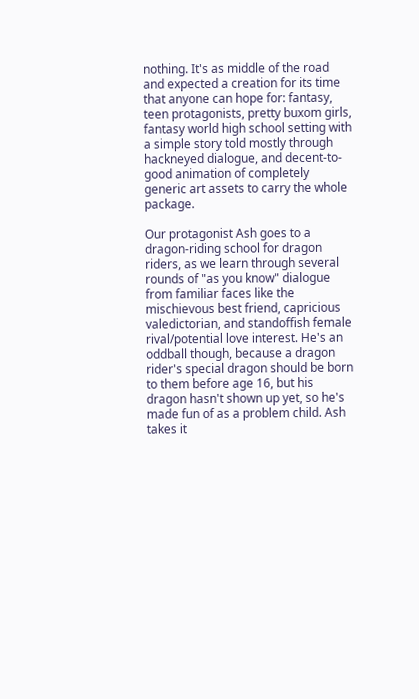nothing. It's as middle of the road and expected a creation for its time that anyone can hope for: fantasy, teen protagonists, pretty buxom girls, fantasy world high school setting with a simple story told mostly through hackneyed dialogue, and decent-to-good animation of completely generic art assets to carry the whole package.

Our protagonist Ash goes to a dragon-riding school for dragon riders, as we learn through several rounds of "as you know" dialogue from familiar faces like the mischievous best friend, capricious valedictorian, and standoffish female rival/potential love interest. He's an oddball though, because a dragon rider's special dragon should be born to them before age 16, but his dragon hasn't shown up yet, so he's made fun of as a problem child. Ash takes it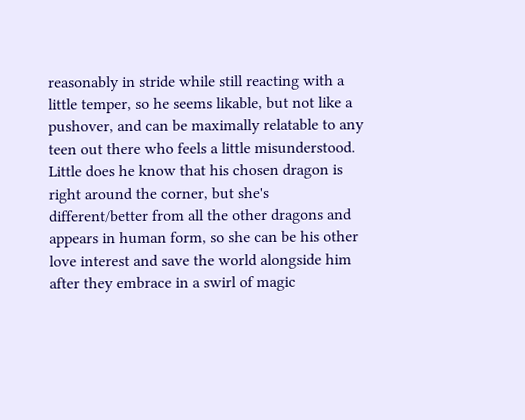reasonably in stride while still reacting with a little temper, so he seems likable, but not like a pushover, and can be maximally relatable to any teen out there who feels a little misunderstood. Little does he know that his chosen dragon is right around the corner, but she's different/better from all the other dragons and appears in human form, so she can be his other love interest and save the world alongside him after they embrace in a swirl of magic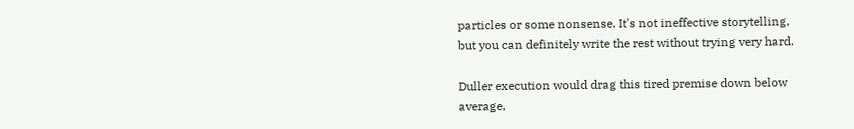particles or some nonsense. It's not ineffective storytelling, but you can definitely write the rest without trying very hard.

Duller execution would drag this tired premise down below average,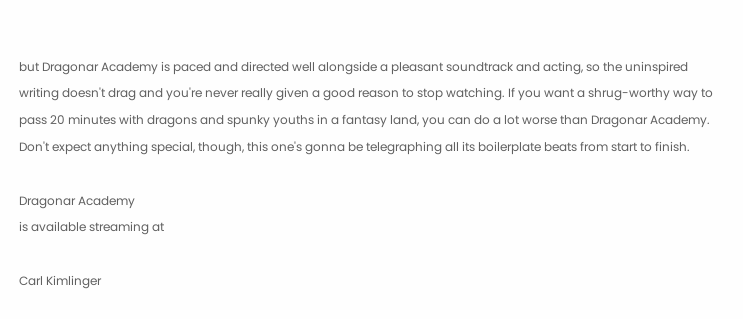but Dragonar Academy is paced and directed well alongside a pleasant soundtrack and acting, so the uninspired writing doesn't drag and you're never really given a good reason to stop watching. If you want a shrug-worthy way to pass 20 minutes with dragons and spunky youths in a fantasy land, you can do a lot worse than Dragonar Academy. Don't expect anything special, though, this one's gonna be telegraphing all its boilerplate beats from start to finish.

Dragonar Academy
is available streaming at

Carl Kimlinger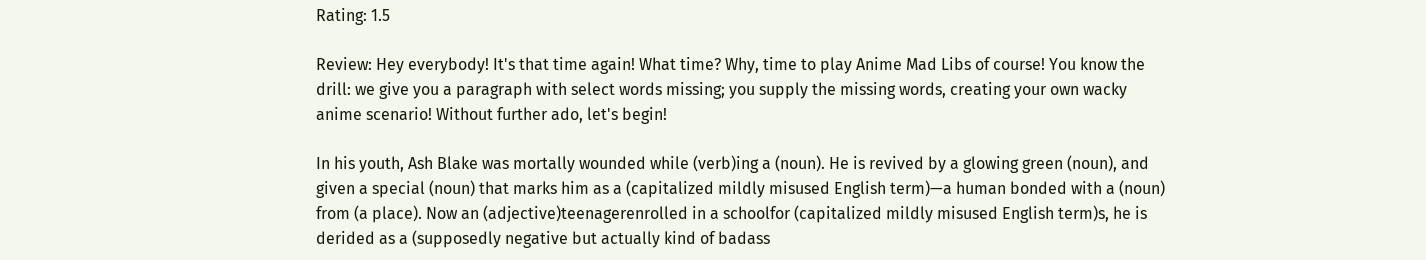Rating: 1.5

Review: Hey everybody! It's that time again! What time? Why, time to play Anime Mad Libs of course! You know the drill: we give you a paragraph with select words missing; you supply the missing words, creating your own wacky anime scenario! Without further ado, let's begin!

In his youth, Ash Blake was mortally wounded while (verb)ing a (noun). He is revived by a glowing green (noun), and given a special (noun) that marks him as a (capitalized mildly misused English term)—a human bonded with a (noun) from (a place). Now an (adjective)teenagerenrolled in a schoolfor (capitalized mildly misused English term)s, he is derided as a (supposedly negative but actually kind of badass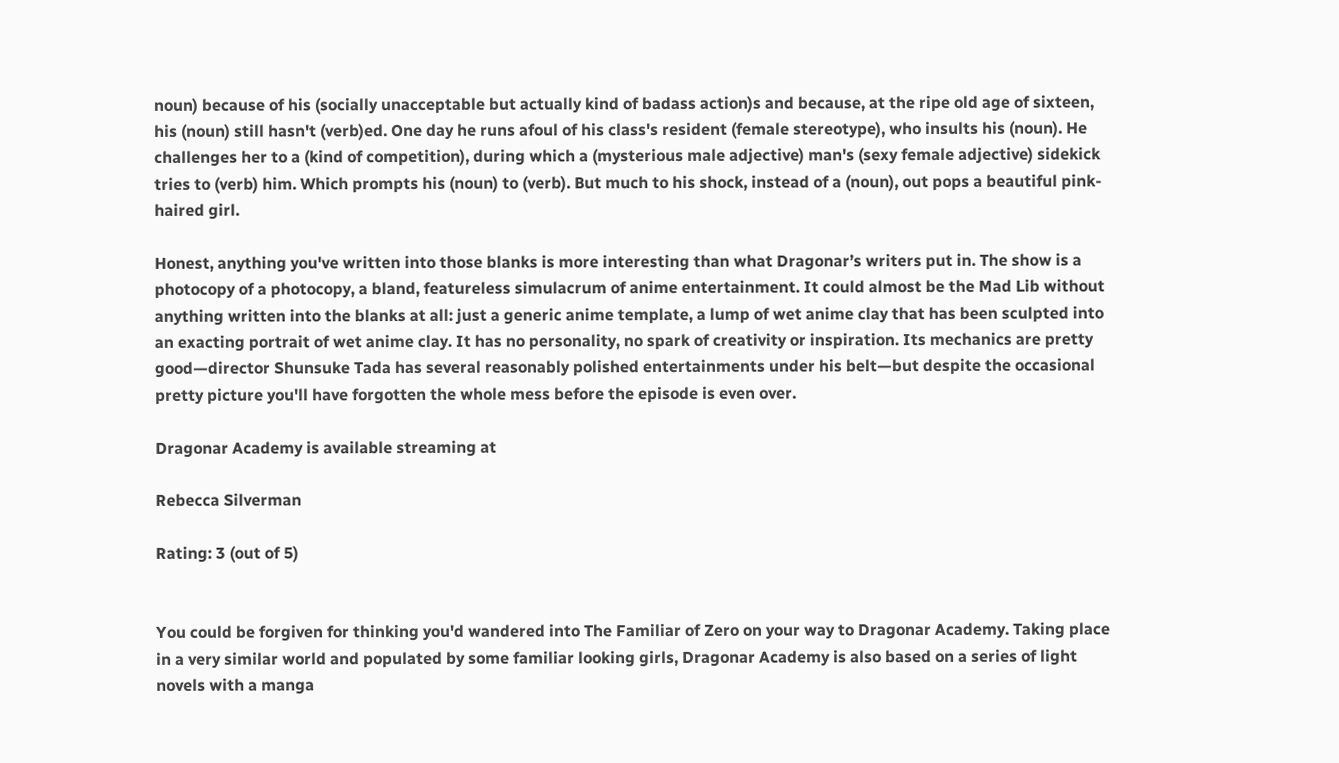noun) because of his (socially unacceptable but actually kind of badass action)s and because, at the ripe old age of sixteen, his (noun) still hasn't (verb)ed. One day he runs afoul of his class's resident (female stereotype), who insults his (noun). He challenges her to a (kind of competition), during which a (mysterious male adjective) man's (sexy female adjective) sidekick tries to (verb) him. Which prompts his (noun) to (verb). But much to his shock, instead of a (noun), out pops a beautiful pink-haired girl.

Honest, anything you've written into those blanks is more interesting than what Dragonar’s writers put in. The show is a photocopy of a photocopy, a bland, featureless simulacrum of anime entertainment. It could almost be the Mad Lib without anything written into the blanks at all: just a generic anime template, a lump of wet anime clay that has been sculpted into an exacting portrait of wet anime clay. It has no personality, no spark of creativity or inspiration. Its mechanics are pretty good—director Shunsuke Tada has several reasonably polished entertainments under his belt—but despite the occasional pretty picture you'll have forgotten the whole mess before the episode is even over.

Dragonar Academy is available streaming at

Rebecca Silverman

Rating: 3 (out of 5)


You could be forgiven for thinking you'd wandered into The Familiar of Zero on your way to Dragonar Academy. Taking place in a very similar world and populated by some familiar looking girls, Dragonar Academy is also based on a series of light novels with a manga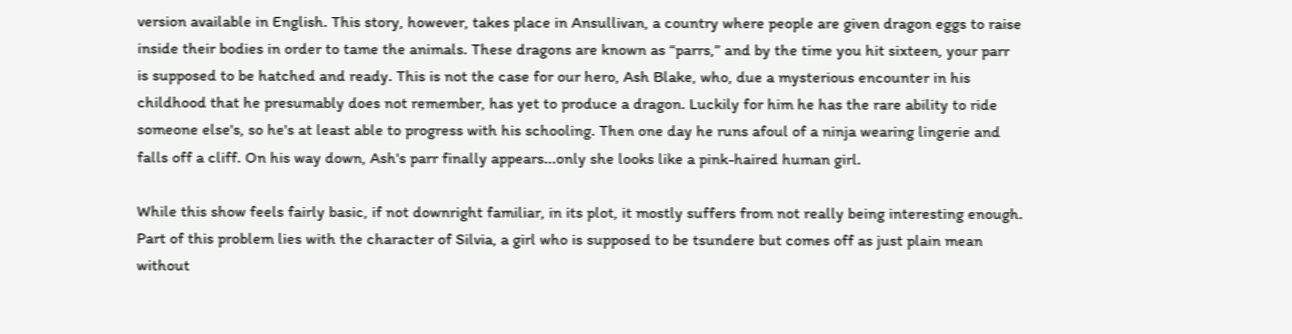version available in English. This story, however, takes place in Ansullivan, a country where people are given dragon eggs to raise inside their bodies in order to tame the animals. These dragons are known as “parrs,” and by the time you hit sixteen, your parr is supposed to be hatched and ready. This is not the case for our hero, Ash Blake, who, due a mysterious encounter in his childhood that he presumably does not remember, has yet to produce a dragon. Luckily for him he has the rare ability to ride someone else's, so he's at least able to progress with his schooling. Then one day he runs afoul of a ninja wearing lingerie and falls off a cliff. On his way down, Ash's parr finally appears...only she looks like a pink-haired human girl.

While this show feels fairly basic, if not downright familiar, in its plot, it mostly suffers from not really being interesting enough. Part of this problem lies with the character of Silvia, a girl who is supposed to be tsundere but comes off as just plain mean without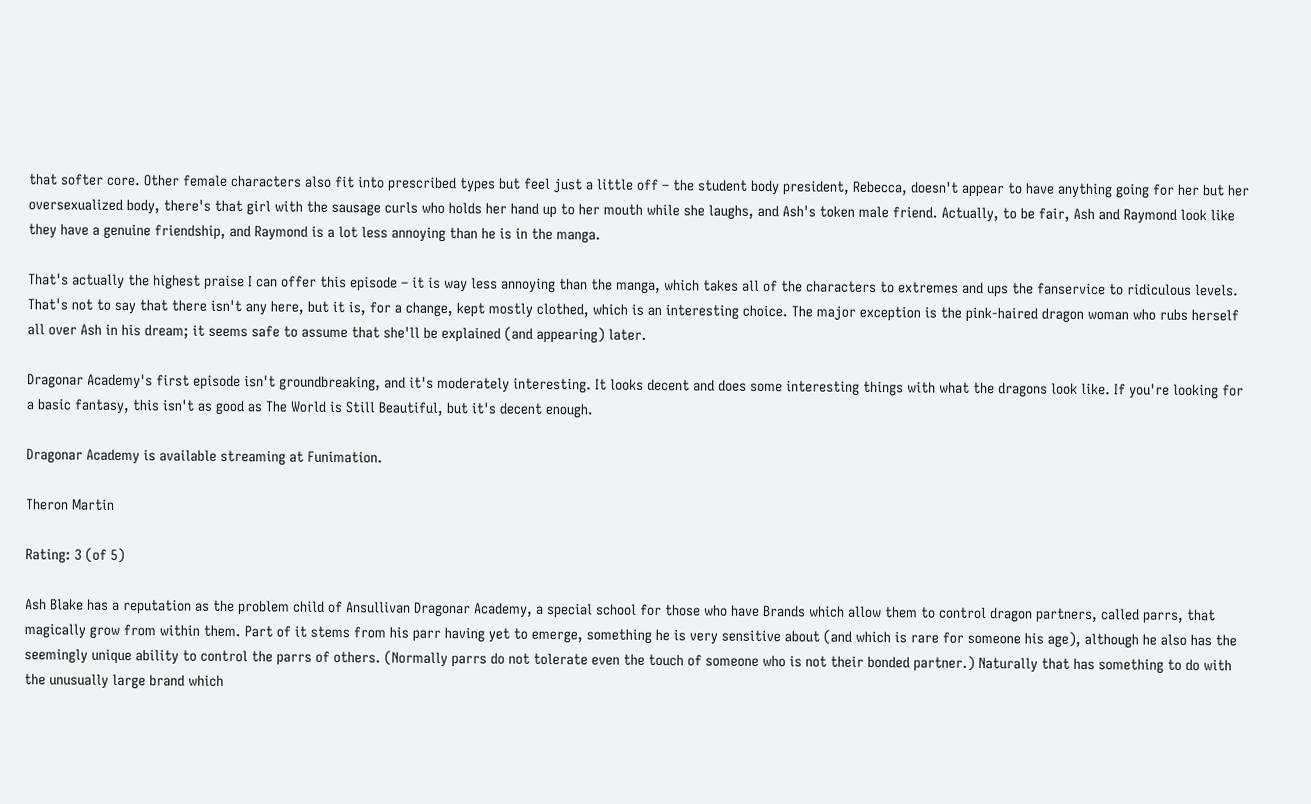that softer core. Other female characters also fit into prescribed types but feel just a little off – the student body president, Rebecca, doesn't appear to have anything going for her but her oversexualized body, there's that girl with the sausage curls who holds her hand up to her mouth while she laughs, and Ash's token male friend. Actually, to be fair, Ash and Raymond look like they have a genuine friendship, and Raymond is a lot less annoying than he is in the manga.

That's actually the highest praise I can offer this episode – it is way less annoying than the manga, which takes all of the characters to extremes and ups the fanservice to ridiculous levels. That's not to say that there isn't any here, but it is, for a change, kept mostly clothed, which is an interesting choice. The major exception is the pink-haired dragon woman who rubs herself all over Ash in his dream; it seems safe to assume that she'll be explained (and appearing) later.

Dragonar Academy's first episode isn't groundbreaking, and it's moderately interesting. It looks decent and does some interesting things with what the dragons look like. If you're looking for a basic fantasy, this isn't as good as The World is Still Beautiful, but it's decent enough.

Dragonar Academy is available streaming at Funimation.

Theron Martin

Rating: 3 (of 5)

Ash Blake has a reputation as the problem child of Ansullivan Dragonar Academy, a special school for those who have Brands which allow them to control dragon partners, called parrs, that magically grow from within them. Part of it stems from his parr having yet to emerge, something he is very sensitive about (and which is rare for someone his age), although he also has the seemingly unique ability to control the parrs of others. (Normally parrs do not tolerate even the touch of someone who is not their bonded partner.) Naturally that has something to do with the unusually large brand which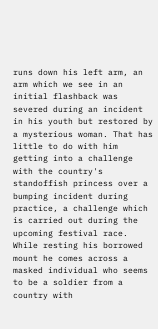runs down his left arm, an arm which we see in an initial flashback was severed during an incident in his youth but restored by a mysterious woman. That has little to do with him getting into a challenge with the country's standoffish princess over a bumping incident during practice, a challenge which is carried out during the upcoming festival race. While resting his borrowed mount he comes across a masked individual who seems to be a soldier from a country with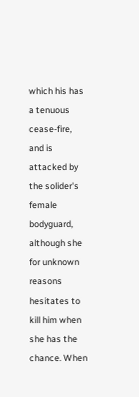which his has a tenuous cease-fire, and is attacked by the solider's female bodyguard, although she for unknown reasons hesitates to kill him when she has the chance. When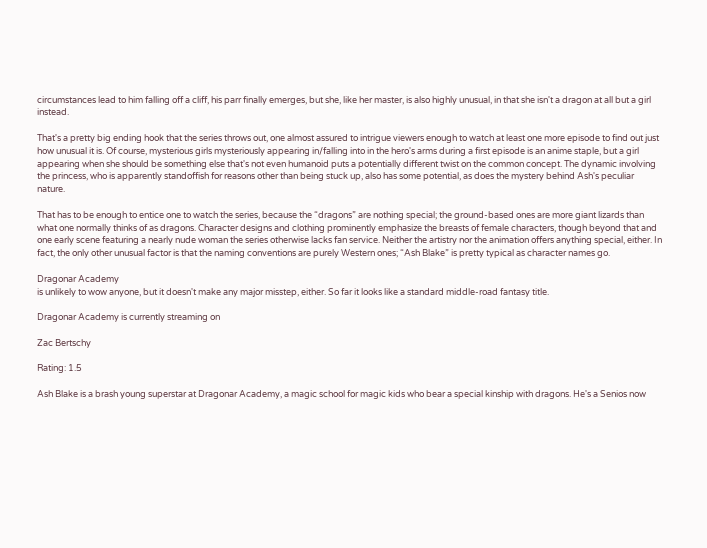circumstances lead to him falling off a cliff, his parr finally emerges, but she, like her master, is also highly unusual, in that she isn't a dragon at all but a girl instead.

That's a pretty big ending hook that the series throws out, one almost assured to intrigue viewers enough to watch at least one more episode to find out just how unusual it is. Of course, mysterious girls mysteriously appearing in/falling into in the hero's arms during a first episode is an anime staple, but a girl appearing when she should be something else that's not even humanoid puts a potentially different twist on the common concept. The dynamic involving the princess, who is apparently standoffish for reasons other than being stuck up, also has some potential, as does the mystery behind Ash's peculiar nature.

That has to be enough to entice one to watch the series, because the “dragons” are nothing special; the ground-based ones are more giant lizards than what one normally thinks of as dragons. Character designs and clothing prominently emphasize the breasts of female characters, though beyond that and one early scene featuring a nearly nude woman the series otherwise lacks fan service. Neither the artistry nor the animation offers anything special, either. In fact, the only other unusual factor is that the naming conventions are purely Western ones; “Ash Blake” is pretty typical as character names go.

Dragonar Academy
is unlikely to wow anyone, but it doesn't make any major misstep, either. So far it looks like a standard middle-road fantasy title.

Dragonar Academy is currently streaming on

Zac Bertschy

Rating: 1.5

Ash Blake is a brash young superstar at Dragonar Academy, a magic school for magic kids who bear a special kinship with dragons. He's a Senios now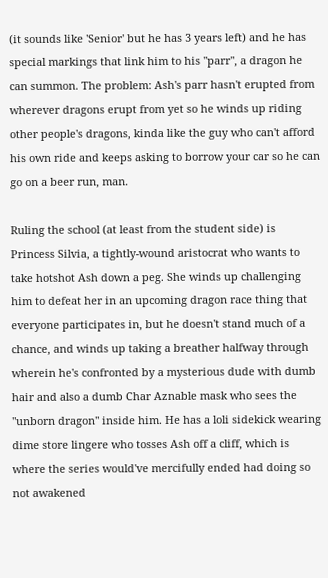(it sounds like 'Senior' but he has 3 years left) and he has special markings that link him to his "parr", a dragon he can summon. The problem: Ash's parr hasn't erupted from wherever dragons erupt from yet so he winds up riding other people's dragons, kinda like the guy who can't afford his own ride and keeps asking to borrow your car so he can go on a beer run, man.

Ruling the school (at least from the student side) is Princess Silvia, a tightly-wound aristocrat who wants to take hotshot Ash down a peg. She winds up challenging him to defeat her in an upcoming dragon race thing that everyone participates in, but he doesn't stand much of a chance, and winds up taking a breather halfway through wherein he's confronted by a mysterious dude with dumb hair and also a dumb Char Aznable mask who sees the "unborn dragon" inside him. He has a loli sidekick wearing dime store lingere who tosses Ash off a cliff, which is where the series would've mercifully ended had doing so not awakened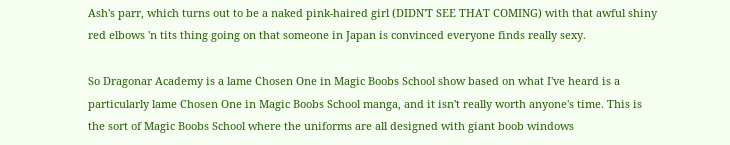Ash's parr, which turns out to be a naked pink-haired girl (DIDN'T SEE THAT COMING) with that awful shiny red elbows 'n tits thing going on that someone in Japan is convinced everyone finds really sexy.

So Dragonar Academy is a lame Chosen One in Magic Boobs School show based on what I've heard is a particularly lame Chosen One in Magic Boobs School manga, and it isn't really worth anyone's time. This is the sort of Magic Boobs School where the uniforms are all designed with giant boob windows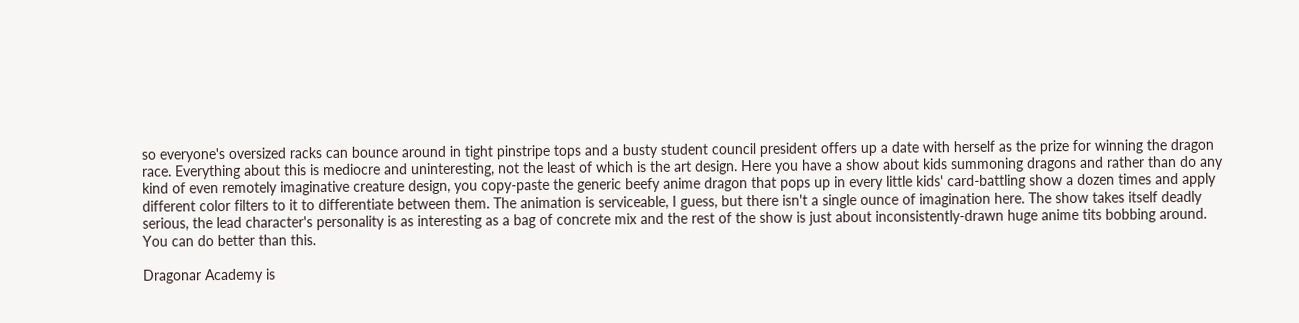so everyone's oversized racks can bounce around in tight pinstripe tops and a busty student council president offers up a date with herself as the prize for winning the dragon race. Everything about this is mediocre and uninteresting, not the least of which is the art design. Here you have a show about kids summoning dragons and rather than do any kind of even remotely imaginative creature design, you copy-paste the generic beefy anime dragon that pops up in every little kids' card-battling show a dozen times and apply different color filters to it to differentiate between them. The animation is serviceable, I guess, but there isn't a single ounce of imagination here. The show takes itself deadly serious, the lead character's personality is as interesting as a bag of concrete mix and the rest of the show is just about inconsistently-drawn huge anime tits bobbing around. You can do better than this.

Dragonar Academy is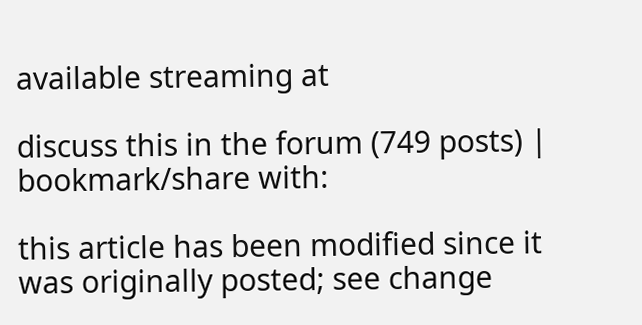available streaming at

discuss this in the forum (749 posts) |
bookmark/share with:

this article has been modified since it was originally posted; see change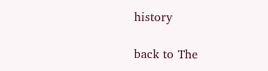history

back to The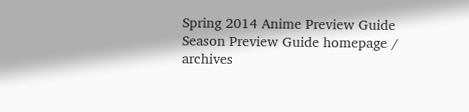Spring 2014 Anime Preview Guide
Season Preview Guide homepage / archives